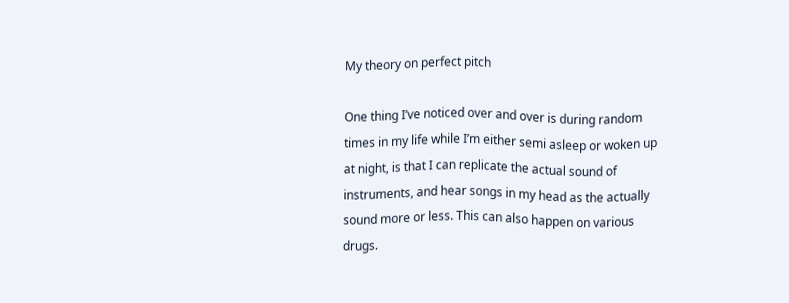My theory on perfect pitch

One thing I’ve noticed over and over is during random times in my life while I’m either semi asleep or woken up at night, is that I can replicate the actual sound of instruments, and hear songs in my head as the actually sound more or less. This can also happen on various drugs.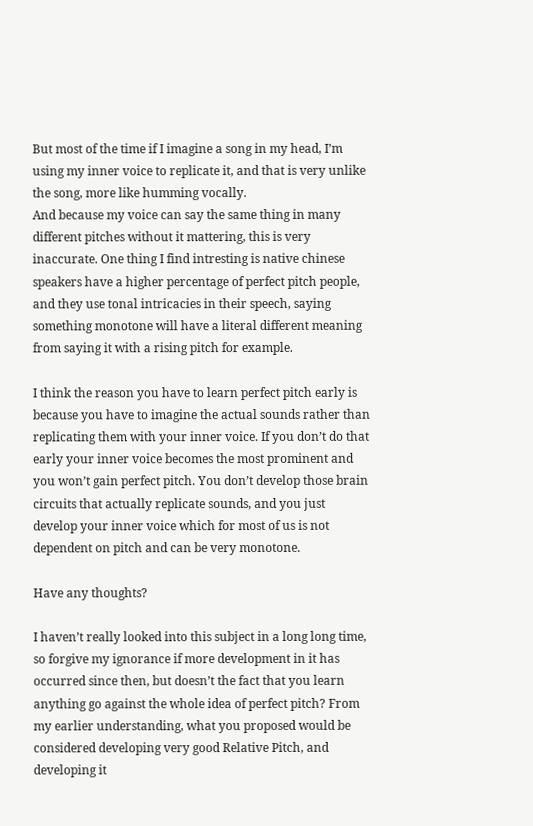But most of the time if I imagine a song in my head, I’m using my inner voice to replicate it, and that is very unlike the song, more like humming vocally.
And because my voice can say the same thing in many different pitches without it mattering, this is very inaccurate. One thing I find intresting is native chinese speakers have a higher percentage of perfect pitch people, and they use tonal intricacies in their speech, saying something monotone will have a literal different meaning from saying it with a rising pitch for example.

I think the reason you have to learn perfect pitch early is because you have to imagine the actual sounds rather than replicating them with your inner voice. If you don’t do that early your inner voice becomes the most prominent and you won’t gain perfect pitch. You don’t develop those brain circuits that actually replicate sounds, and you just develop your inner voice which for most of us is not dependent on pitch and can be very monotone.

Have any thoughts?

I haven’t really looked into this subject in a long long time, so forgive my ignorance if more development in it has occurred since then, but doesn’t the fact that you learn anything go against the whole idea of perfect pitch? From my earlier understanding, what you proposed would be considered developing very good Relative Pitch, and developing it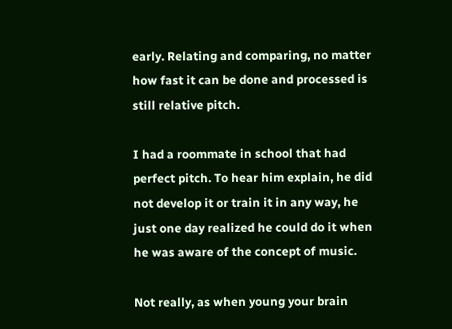early. Relating and comparing, no matter how fast it can be done and processed is still relative pitch.

I had a roommate in school that had perfect pitch. To hear him explain, he did not develop it or train it in any way, he just one day realized he could do it when he was aware of the concept of music.

Not really, as when young your brain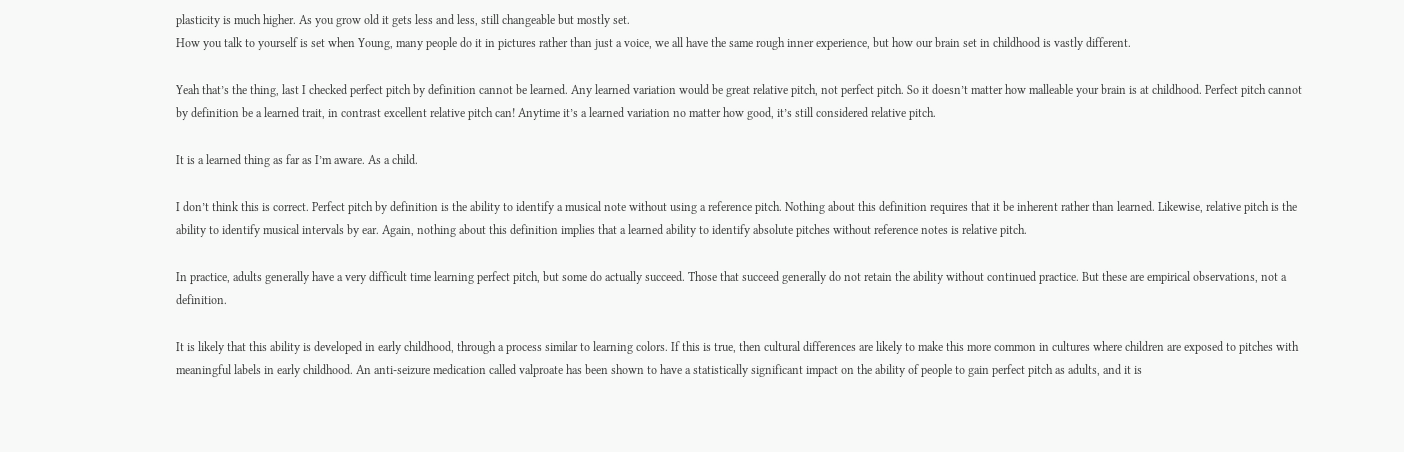plasticity is much higher. As you grow old it gets less and less, still changeable but mostly set.
How you talk to yourself is set when Young, many people do it in pictures rather than just a voice, we all have the same rough inner experience, but how our brain set in childhood is vastly different.

Yeah that’s the thing, last I checked perfect pitch by definition cannot be learned. Any learned variation would be great relative pitch, not perfect pitch. So it doesn’t matter how malleable your brain is at childhood. Perfect pitch cannot by definition be a learned trait, in contrast excellent relative pitch can! Anytime it’s a learned variation no matter how good, it’s still considered relative pitch.

It is a learned thing as far as I’m aware. As a child.

I don’t think this is correct. Perfect pitch by definition is the ability to identify a musical note without using a reference pitch. Nothing about this definition requires that it be inherent rather than learned. Likewise, relative pitch is the ability to identify musical intervals by ear. Again, nothing about this definition implies that a learned ability to identify absolute pitches without reference notes is relative pitch.

In practice, adults generally have a very difficult time learning perfect pitch, but some do actually succeed. Those that succeed generally do not retain the ability without continued practice. But these are empirical observations, not a definition.

It is likely that this ability is developed in early childhood, through a process similar to learning colors. If this is true, then cultural differences are likely to make this more common in cultures where children are exposed to pitches with meaningful labels in early childhood. An anti-seizure medication called valproate has been shown to have a statistically significant impact on the ability of people to gain perfect pitch as adults, and it is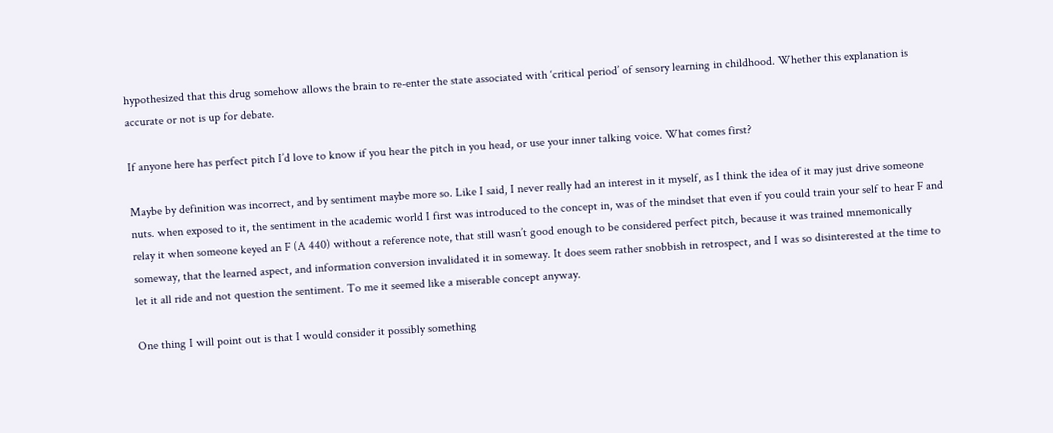hypothesized that this drug somehow allows the brain to re-enter the state associated with ‘critical period’ of sensory learning in childhood. Whether this explanation is accurate or not is up for debate.

If anyone here has perfect pitch I’d love to know if you hear the pitch in you head, or use your inner talking voice. What comes first?

Maybe by definition was incorrect, and by sentiment maybe more so. Like I said, I never really had an interest in it myself, as I think the idea of it may just drive someone nuts. when exposed to it, the sentiment in the academic world I first was introduced to the concept in, was of the mindset that even if you could train your self to hear F and relay it when someone keyed an F (A 440) without a reference note, that still wasn’t good enough to be considered perfect pitch, because it was trained mnemonically someway, that the learned aspect, and information conversion invalidated it in someway. It does seem rather snobbish in retrospect, and I was so disinterested at the time to let it all ride and not question the sentiment. To me it seemed like a miserable concept anyway.

One thing I will point out is that I would consider it possibly something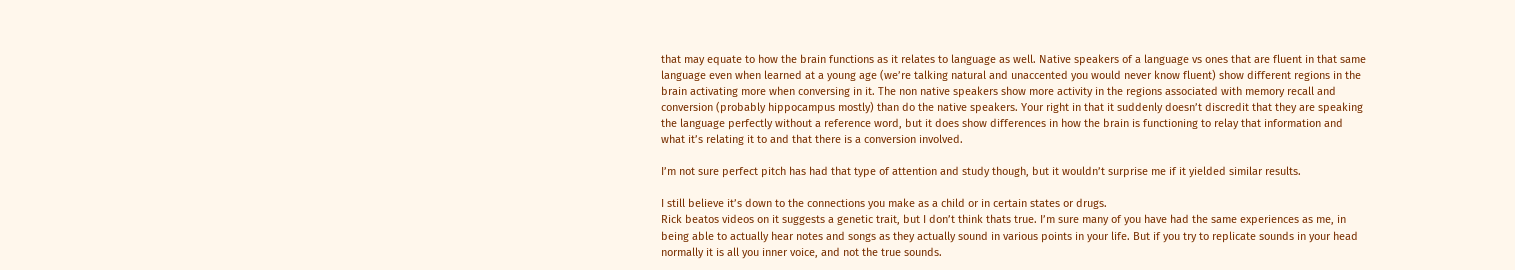that may equate to how the brain functions as it relates to language as well. Native speakers of a language vs ones that are fluent in that same language even when learned at a young age (we’re talking natural and unaccented you would never know fluent) show different regions in the brain activating more when conversing in it. The non native speakers show more activity in the regions associated with memory recall and conversion (probably hippocampus mostly) than do the native speakers. Your right in that it suddenly doesn’t discredit that they are speaking the language perfectly without a reference word, but it does show differences in how the brain is functioning to relay that information and what it’s relating it to and that there is a conversion involved.

I’m not sure perfect pitch has had that type of attention and study though, but it wouldn’t surprise me if it yielded similar results.

I still believe it’s down to the connections you make as a child or in certain states or drugs.
Rick beatos videos on it suggests a genetic trait, but I don’t think thats true. I’m sure many of you have had the same experiences as me, in being able to actually hear notes and songs as they actually sound in various points in your life. But if you try to replicate sounds in your head normally it is all you inner voice, and not the true sounds.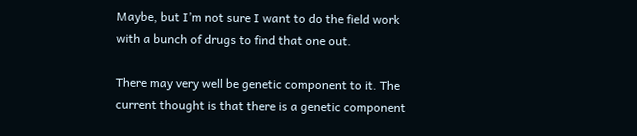Maybe, but I’m not sure I want to do the field work with a bunch of drugs to find that one out.

There may very well be genetic component to it. The current thought is that there is a genetic component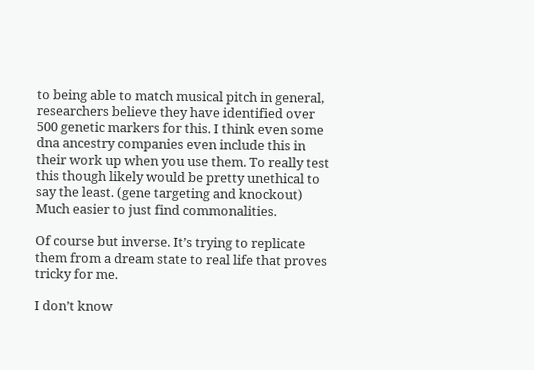to being able to match musical pitch in general, researchers believe they have identified over 500 genetic markers for this. I think even some dna ancestry companies even include this in their work up when you use them. To really test this though likely would be pretty unethical to say the least. (gene targeting and knockout) Much easier to just find commonalities.

Of course but inverse. It’s trying to replicate them from a dream state to real life that proves tricky for me.

I don’t know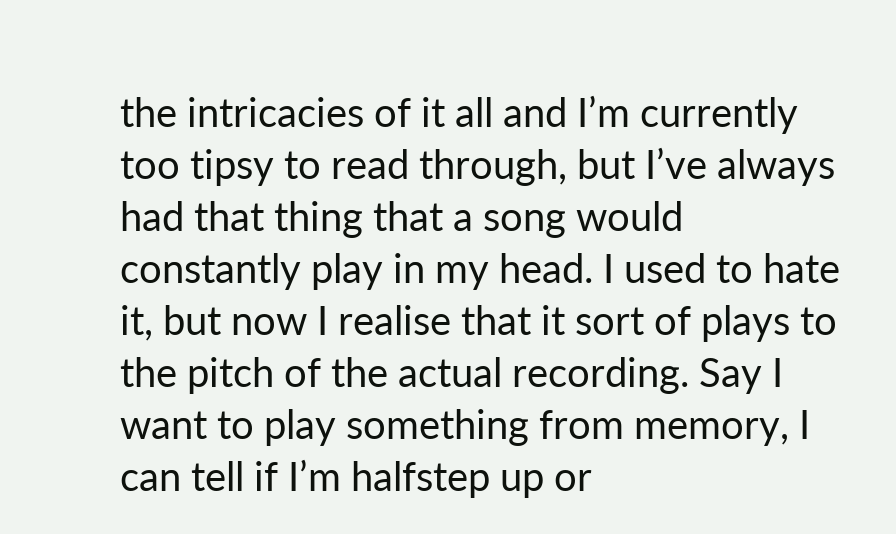the intricacies of it all and I’m currently too tipsy to read through, but I’ve always had that thing that a song would constantly play in my head. I used to hate it, but now I realise that it sort of plays to the pitch of the actual recording. Say I want to play something from memory, I can tell if I’m halfstep up or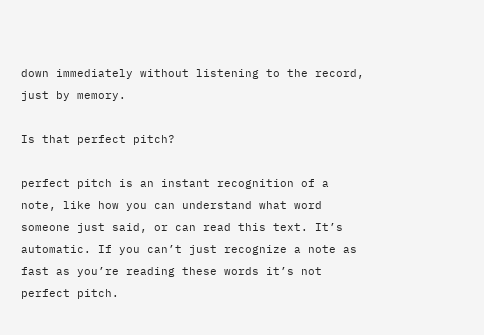down immediately without listening to the record, just by memory.

Is that perfect pitch?

perfect pitch is an instant recognition of a note, like how you can understand what word someone just said, or can read this text. It’s automatic. If you can’t just recognize a note as fast as you’re reading these words it’s not perfect pitch.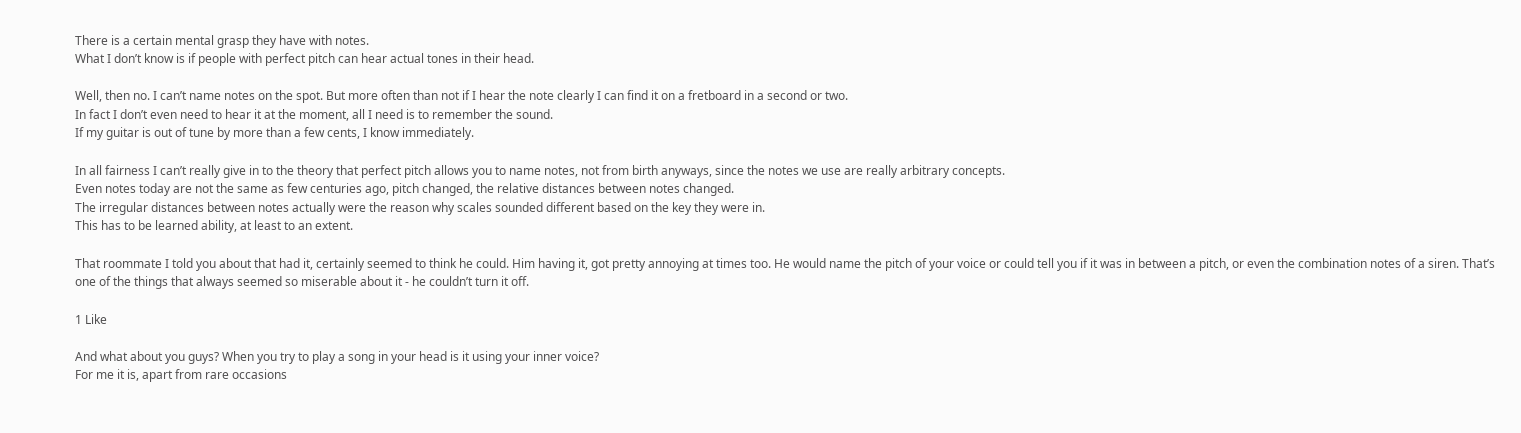There is a certain mental grasp they have with notes.
What I don’t know is if people with perfect pitch can hear actual tones in their head.

Well, then no. I can’t name notes on the spot. But more often than not if I hear the note clearly I can find it on a fretboard in a second or two.
In fact I don’t even need to hear it at the moment, all I need is to remember the sound.
If my guitar is out of tune by more than a few cents, I know immediately.

In all fairness I can’t really give in to the theory that perfect pitch allows you to name notes, not from birth anyways, since the notes we use are really arbitrary concepts.
Even notes today are not the same as few centuries ago, pitch changed, the relative distances between notes changed.
The irregular distances between notes actually were the reason why scales sounded different based on the key they were in.
This has to be learned ability, at least to an extent.

That roommate I told you about that had it, certainly seemed to think he could. Him having it, got pretty annoying at times too. He would name the pitch of your voice or could tell you if it was in between a pitch, or even the combination notes of a siren. That’s one of the things that always seemed so miserable about it - he couldn’t turn it off.

1 Like

And what about you guys? When you try to play a song in your head is it using your inner voice?
For me it is, apart from rare occasions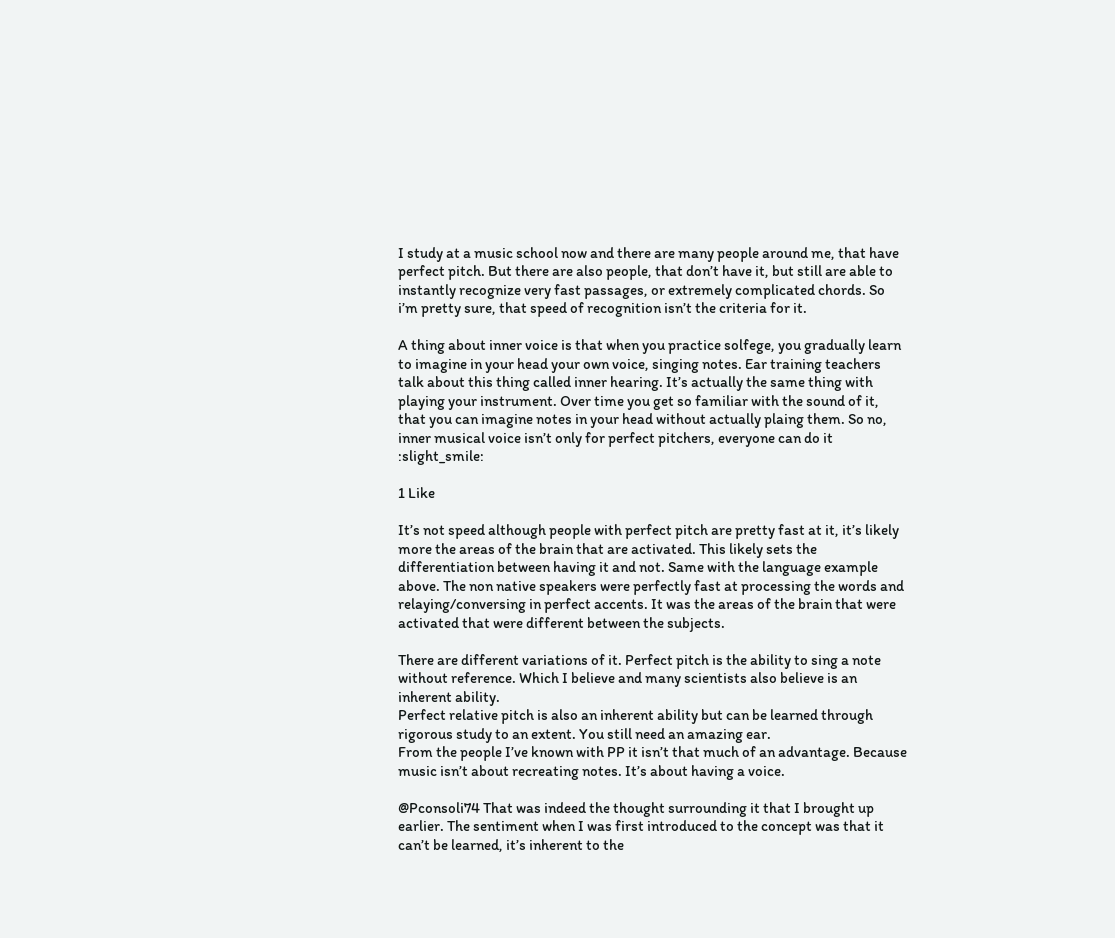I study at a music school now and there are many people around me, that have perfect pitch. But there are also people, that don’t have it, but still are able to instantly recognize very fast passages, or extremely complicated chords. So i’m pretty sure, that speed of recognition isn’t the criteria for it.

A thing about inner voice is that when you practice solfege, you gradually learn to imagine in your head your own voice, singing notes. Ear training teachers talk about this thing called inner hearing. It’s actually the same thing with playing your instrument. Over time you get so familiar with the sound of it, that you can imagine notes in your head without actually plaing them. So no, inner musical voice isn’t only for perfect pitchers, everyone can do it :slight_smile:

1 Like

It’s not speed although people with perfect pitch are pretty fast at it, it’s likely more the areas of the brain that are activated. This likely sets the differentiation between having it and not. Same with the language example above. The non native speakers were perfectly fast at processing the words and relaying/conversing in perfect accents. It was the areas of the brain that were activated that were different between the subjects.

There are different variations of it. Perfect pitch is the ability to sing a note without reference. Which I believe and many scientists also believe is an inherent ability.
Perfect relative pitch is also an inherent ability but can be learned through rigorous study to an extent. You still need an amazing ear.
From the people I’ve known with PP it isn’t that much of an advantage. Because music isn’t about recreating notes. It’s about having a voice.

@Pconsoli74 That was indeed the thought surrounding it that I brought up earlier. The sentiment when I was first introduced to the concept was that it can’t be learned, it’s inherent to the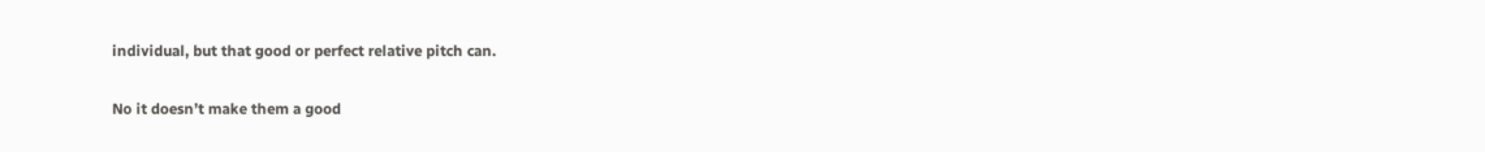individual, but that good or perfect relative pitch can.

No it doesn’t make them a good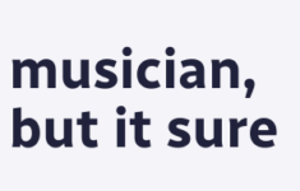musician, but it sure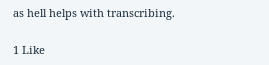as hell helps with transcribing.

1 Like